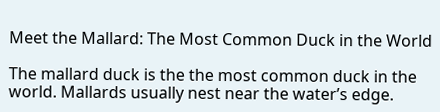Meet the Mallard: The Most Common Duck in the World

The mallard duck is the the most common duck in the world. Mallards usually nest near the water’s edge.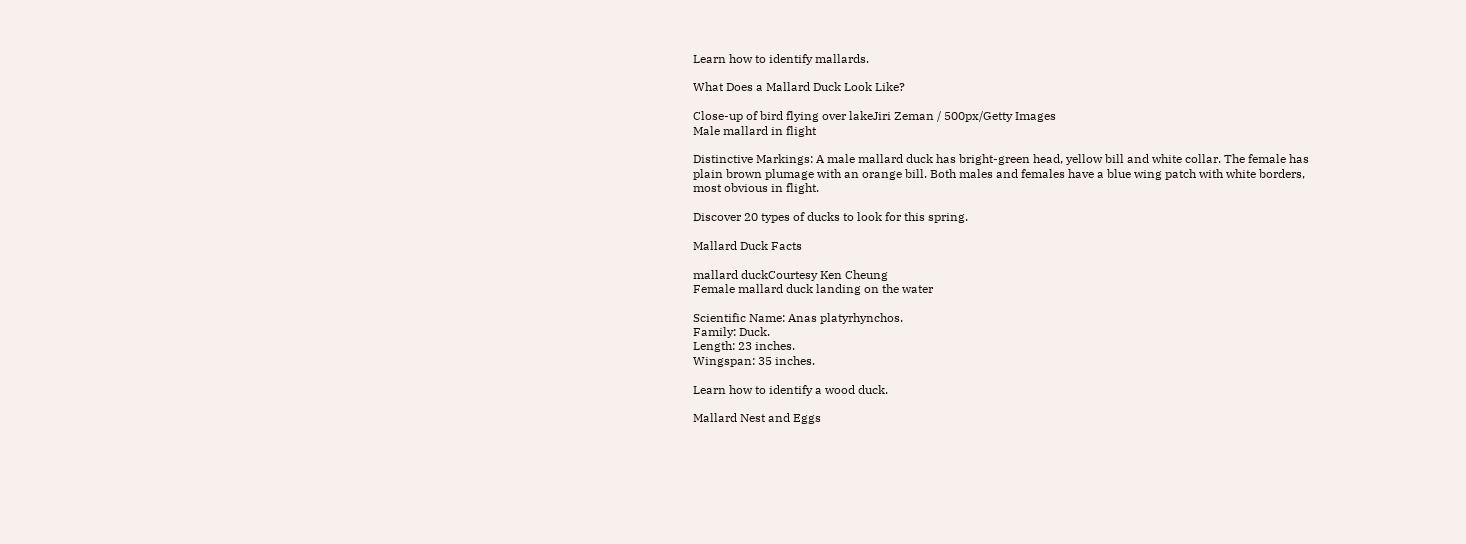Learn how to identify mallards.

What Does a Mallard Duck Look Like?

Close-up of bird flying over lakeJiri Zeman / 500px/Getty Images
Male mallard in flight

Distinctive Markings: A male mallard duck has bright-green head, yellow bill and white collar. The female has plain brown plumage with an orange bill. Both males and females have a blue wing patch with white borders, most obvious in flight.

Discover 20 types of ducks to look for this spring.

Mallard Duck Facts

mallard duckCourtesy Ken Cheung
Female mallard duck landing on the water

Scientific Name: Anas platyrhynchos.
Family: Duck.
Length: 23 inches.
Wingspan: 35 inches.

Learn how to identify a wood duck.

Mallard Nest and Eggs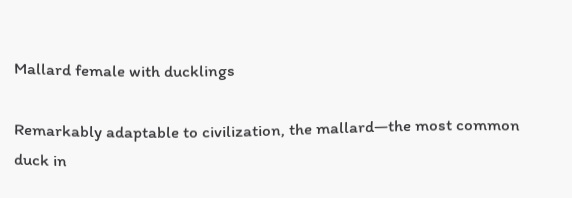Mallard female with ducklings

Remarkably adaptable to civilization, the mallard—the most common duck in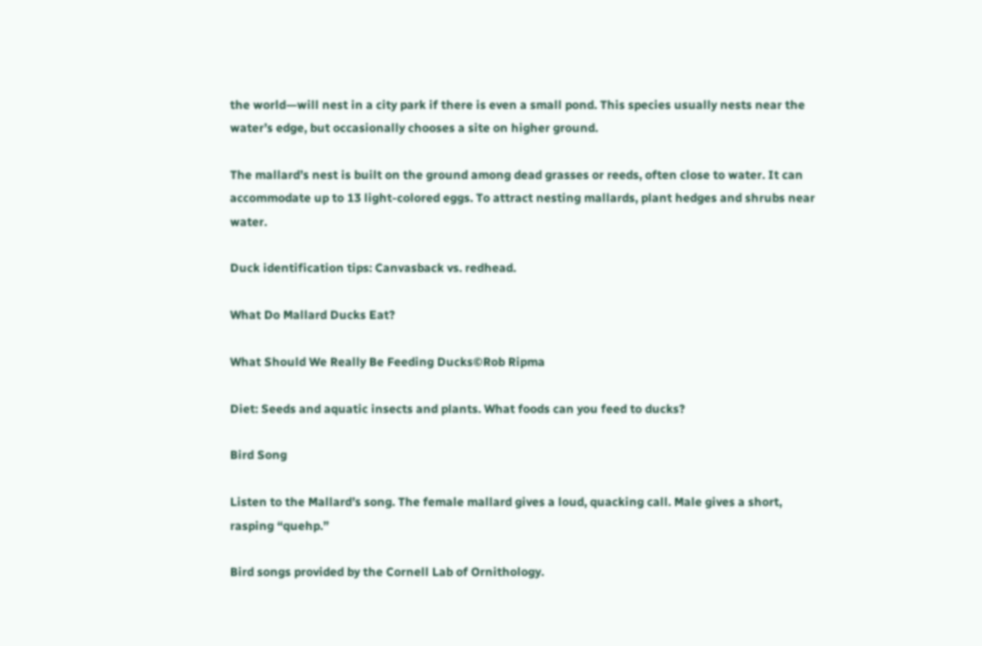the world—will nest in a city park if there is even a small pond. This species usually nests near the water’s edge, but occasionally chooses a site on higher ground.

The mallard’s nest is built on the ground among dead grasses or reeds, often close to water. It can accommodate up to 13 light-colored eggs. To attract nesting mallards, plant hedges and shrubs near water.

Duck identification tips: Canvasback vs. redhead.

What Do Mallard Ducks Eat?

What Should We Really Be Feeding Ducks©Rob Ripma

Diet: Seeds and aquatic insects and plants. What foods can you feed to ducks?

Bird Song

Listen to the Mallard’s song. The female mallard gives a loud, quacking call. Male gives a short, rasping “quehp.”

Bird songs provided by the Cornell Lab of Ornithology.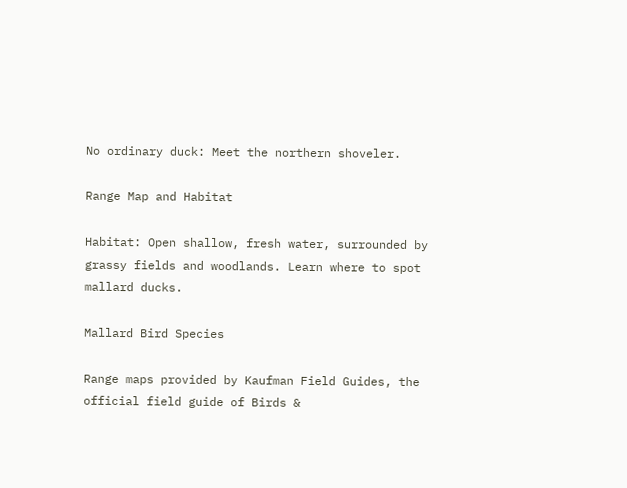No ordinary duck: Meet the northern shoveler.

Range Map and Habitat

Habitat: Open shallow, fresh water, surrounded by grassy fields and woodlands. Learn where to spot mallard ducks.

Mallard Bird Species

Range maps provided by Kaufman Field Guides, the official field guide of Birds &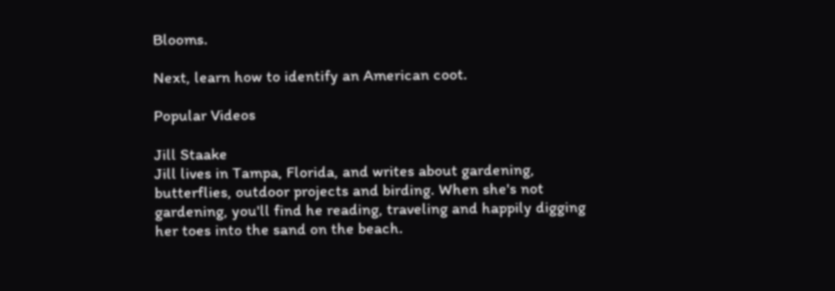Blooms.

Next, learn how to identify an American coot.

Popular Videos

Jill Staake
Jill lives in Tampa, Florida, and writes about gardening, butterflies, outdoor projects and birding. When she's not gardening, you'll find he reading, traveling and happily digging her toes into the sand on the beach.